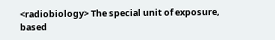<radiobiology> The special unit of exposure, based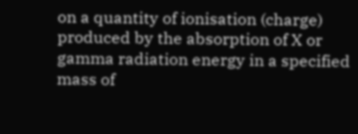on a quantity of ionisation (charge) produced by the absorption of X or gamma radiation energy in a specified mass of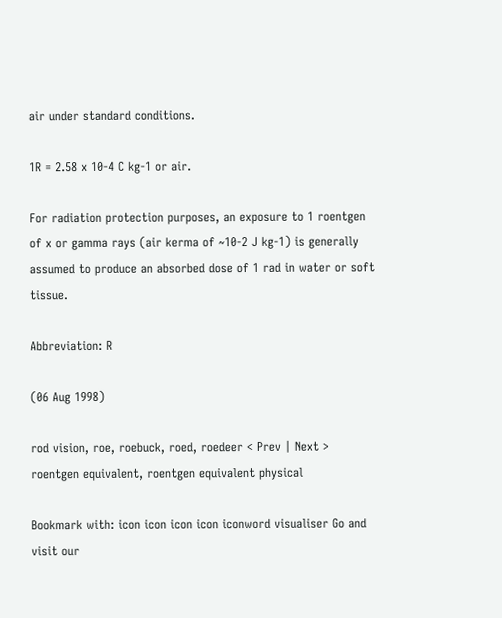air under standard conditions.

1R = 2.58 x 10-4 C kg-1 or air.

For radiation protection purposes, an exposure to 1 roentgen of x or gamma rays (air kerma of ~10-2 J kg-1) is generally assumed to produce an absorbed dose of 1 rad in water or soft tissue.

Abbreviation: R

(06 Aug 1998)

rod vision, roe, roebuck, roed, roedeer < Prev | Next > roentgen equivalent, roentgen equivalent physical

Bookmark with: icon icon icon icon iconword visualiser Go and visit our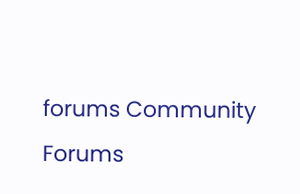forums Community Forums